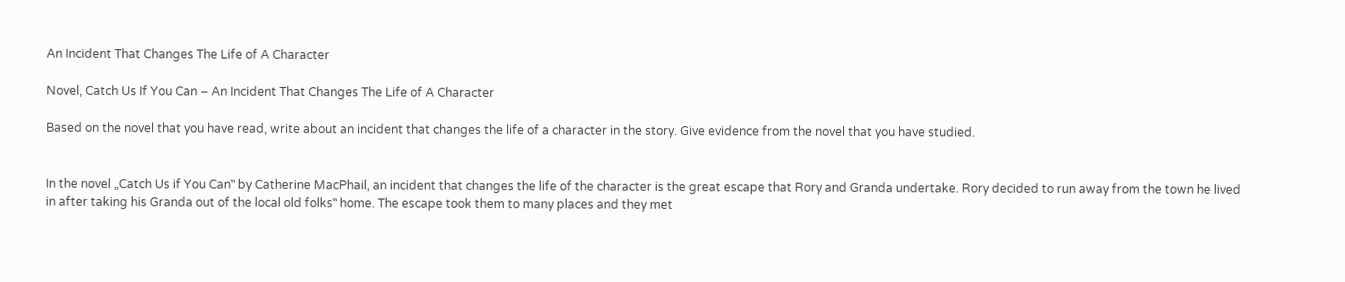An Incident That Changes The Life of A Character

Novel, Catch Us If You Can – An Incident That Changes The Life of A Character

Based on the novel that you have read, write about an incident that changes the life of a character in the story. Give evidence from the novel that you have studied.


In the novel „Catch Us if You Can‟ by Catherine MacPhail, an incident that changes the life of the character is the great escape that Rory and Granda undertake. Rory decided to run away from the town he lived in after taking his Granda out of the local old folks‟ home. The escape took them to many places and they met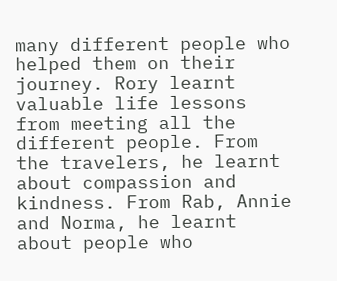many different people who helped them on their journey. Rory learnt valuable life lessons from meeting all the different people. From the travelers, he learnt about compassion and kindness. From Rab, Annie and Norma, he learnt about people who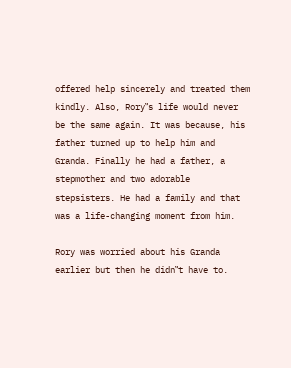offered help sincerely and treated them kindly. Also, Rory‟s life would never be the same again. It was because, his father turned up to help him and Granda. Finally he had a father, a stepmother and two adorable stepsisters. He had a family and that was a life-changing moment from him.

Rory was worried about his Granda earlier but then he didn‟t have to.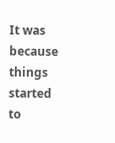It was because things started to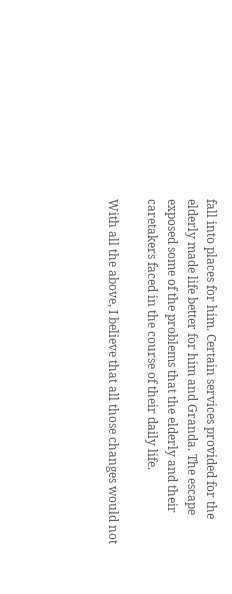fall into places for him. Certain services provided for the elderly made life better for him and Granda. The escape exposed some of the problems that the elderly and their caretakers faced in the course of their daily life.

With all the above, I believe that all those changes would not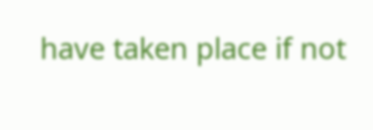have taken place if not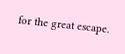for the great escape.